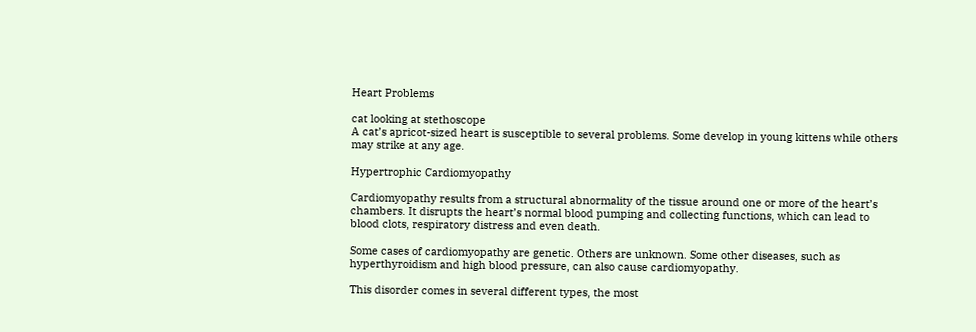Heart Problems

cat looking at stethoscope
A cat’s apricot-sized heart is susceptible to several problems. Some develop in young kittens while others may strike at any age.

Hypertrophic Cardiomyopathy

Cardiomyopathy results from a structural abnormality of the tissue around one or more of the heart’s chambers. It disrupts the heart’s normal blood pumping and collecting functions, which can lead to blood clots, respiratory distress and even death.

Some cases of cardiomyopathy are genetic. Others are unknown. Some other diseases, such as hyperthyroidism and high blood pressure, can also cause cardiomyopathy.

This disorder comes in several different types, the most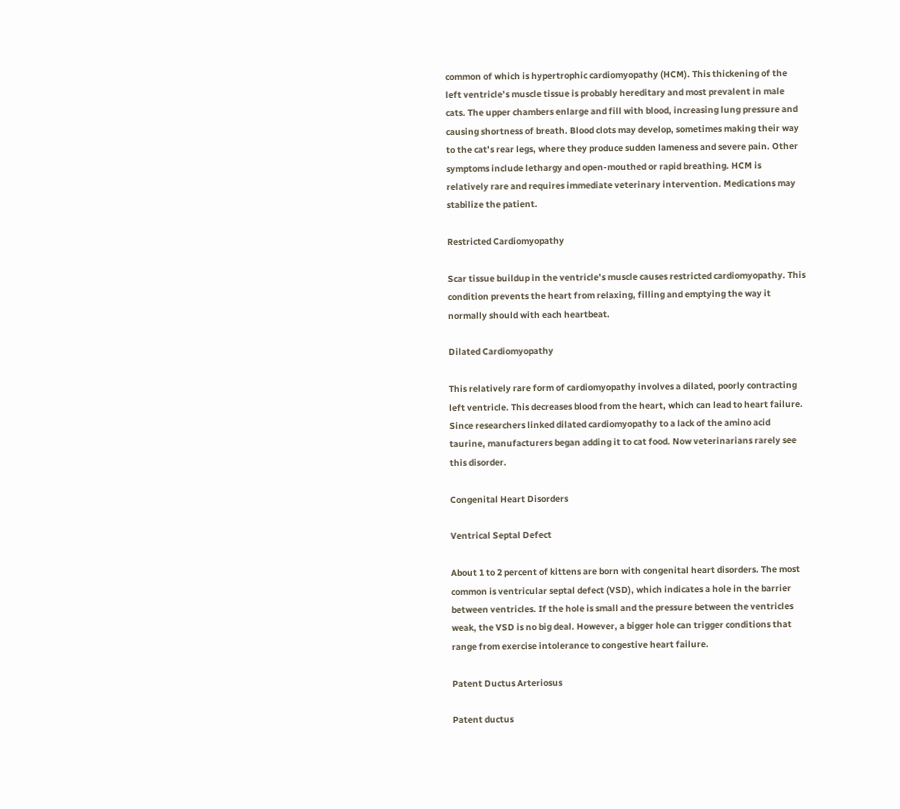common of which is hypertrophic cardiomyopathy (HCM). This thickening of the left ventricle’s muscle tissue is probably hereditary and most prevalent in male cats. The upper chambers enlarge and fill with blood, increasing lung pressure and causing shortness of breath. Blood clots may develop, sometimes making their way to the cat’s rear legs, where they produce sudden lameness and severe pain. Other symptoms include lethargy and open-mouthed or rapid breathing. HCM is relatively rare and requires immediate veterinary intervention. Medications may stabilize the patient.

Restricted Cardiomyopathy

Scar tissue buildup in the ventricle’s muscle causes restricted cardiomyopathy. This condition prevents the heart from relaxing, filling and emptying the way it normally should with each heartbeat.

Dilated Cardiomyopathy

This relatively rare form of cardiomyopathy involves a dilated, poorly contracting left ventricle. This decreases blood from the heart, which can lead to heart failure. Since researchers linked dilated cardiomyopathy to a lack of the amino acid taurine, manufacturers began adding it to cat food. Now veterinarians rarely see this disorder.

Congenital Heart Disorders

Ventrical Septal Defect

About 1 to 2 percent of kittens are born with congenital heart disorders. The most common is ventricular septal defect (VSD), which indicates a hole in the barrier between ventricles. If the hole is small and the pressure between the ventricles weak, the VSD is no big deal. However, a bigger hole can trigger conditions that range from exercise intolerance to congestive heart failure.

Patent Ductus Arteriosus

Patent ductus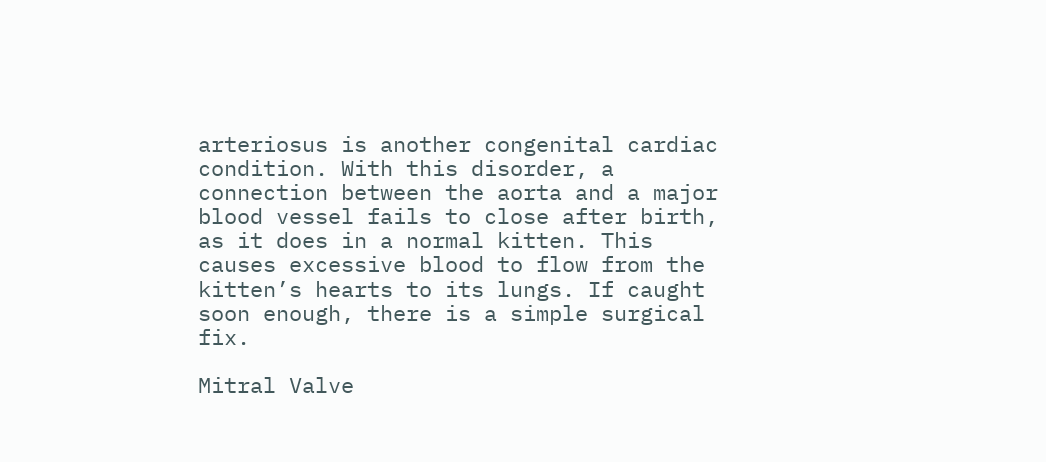arteriosus is another congenital cardiac condition. With this disorder, a connection between the aorta and a major blood vessel fails to close after birth, as it does in a normal kitten. This causes excessive blood to flow from the kitten’s hearts to its lungs. If caught soon enough, there is a simple surgical fix.

Mitral Valve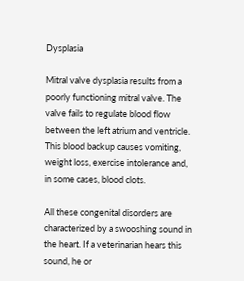Dysplasia

Mitral valve dysplasia results from a poorly functioning mitral valve. The valve fails to regulate blood flow between the left atrium and ventricle. This blood backup causes vomiting, weight loss, exercise intolerance and, in some cases, blood clots.

All these congenital disorders are characterized by a swooshing sound in the heart. If a veterinarian hears this sound, he or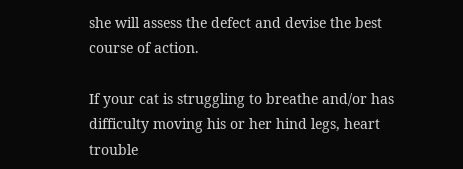she will assess the defect and devise the best course of action.

If your cat is struggling to breathe and/or has difficulty moving his or her hind legs, heart trouble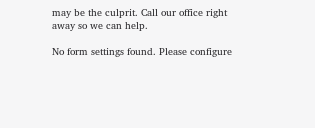may be the culprit. Call our office right away so we can help.

No form settings found. Please configure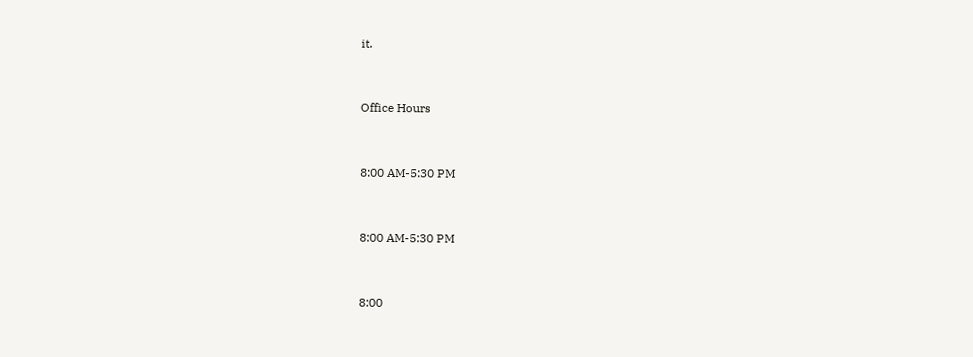it.


Office Hours


8:00 AM-5:30 PM


8:00 AM-5:30 PM


8:00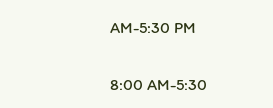AM-5:30 PM


8:00 AM-5:30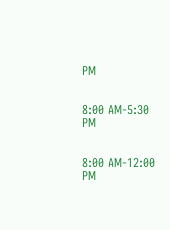PM


8:00 AM-5:30 PM


8:00 AM-12:00 PM